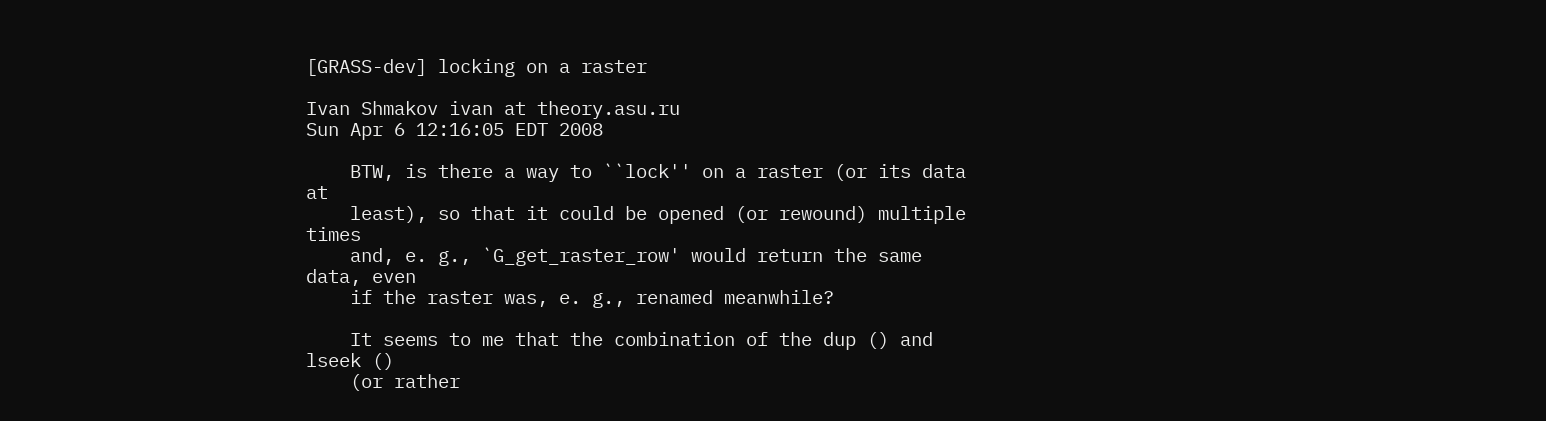[GRASS-dev] locking on a raster

Ivan Shmakov ivan at theory.asu.ru
Sun Apr 6 12:16:05 EDT 2008

    BTW, is there a way to ``lock'' on a raster (or its data at
    least), so that it could be opened (or rewound) multiple times
    and, e. g., `G_get_raster_row' would return the same data, even
    if the raster was, e. g., renamed meanwhile?

    It seems to me that the combination of the dup () and lseek ()
    (or rather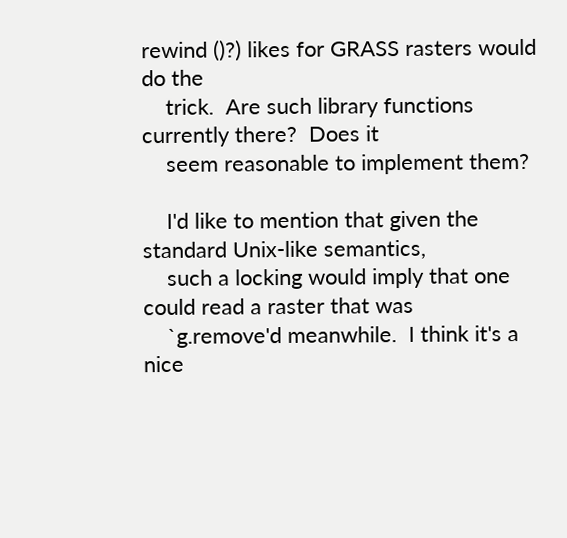rewind ()?) likes for GRASS rasters would do the
    trick.  Are such library functions currently there?  Does it
    seem reasonable to implement them?

    I'd like to mention that given the standard Unix-like semantics,
    such a locking would imply that one could read a raster that was
    `g.remove'd meanwhile.  I think it's a nice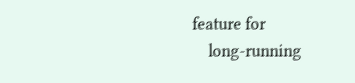feature for
    long-running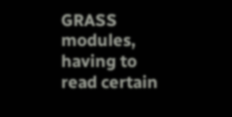GRASS modules, having to read certain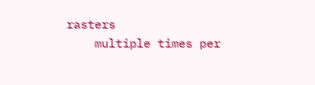rasters
    multiple times per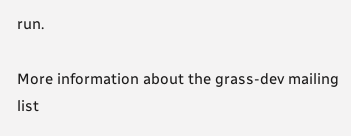run.

More information about the grass-dev mailing list